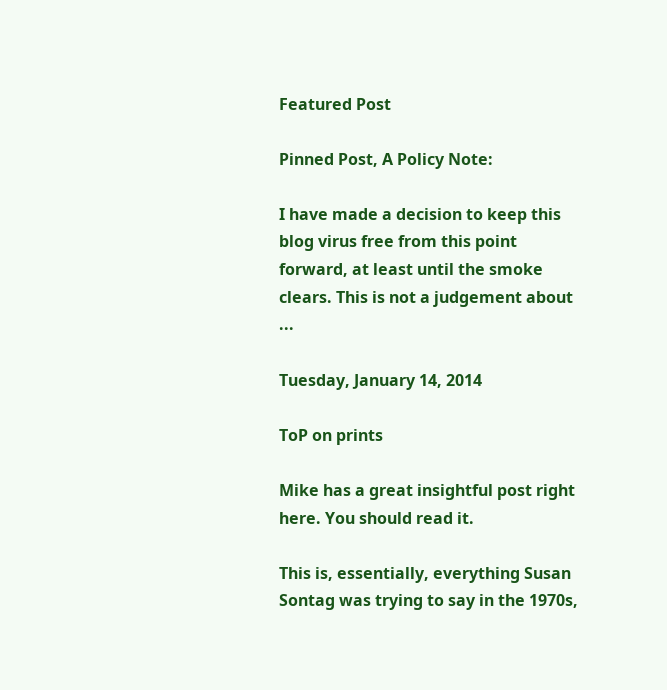Featured Post

Pinned Post, A Policy Note:

I have made a decision to keep this blog virus free from this point forward, at least until the smoke clears. This is not a judgement about ...

Tuesday, January 14, 2014

ToP on prints

Mike has a great insightful post right here. You should read it.

This is, essentially, everything Susan Sontag was trying to say in the 1970s,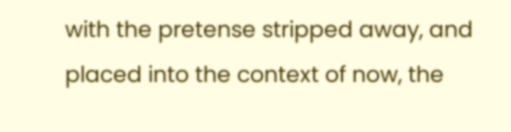with the pretense stripped away, and placed into the context of now, the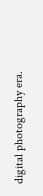digital photography era.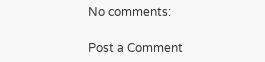No comments:

Post a Comment